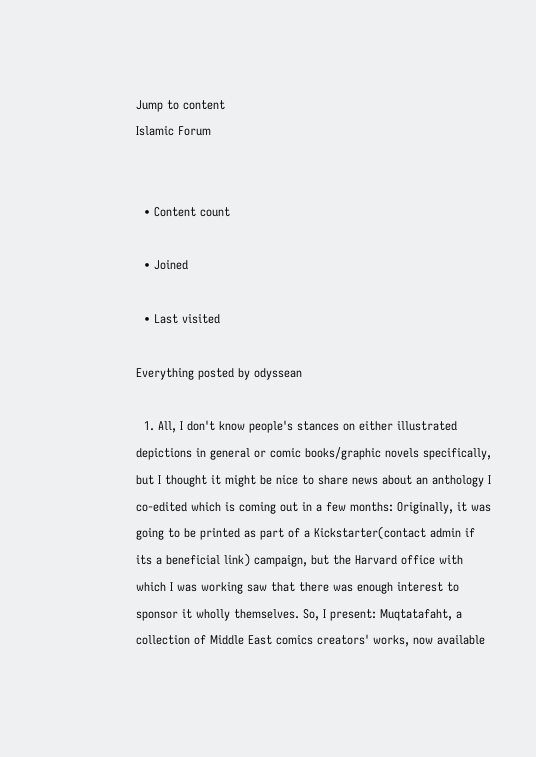Jump to content
Islamic Forum


  • Content count

  • Joined

  • Last visited

Everything posted by odyssean

  1. All, I don't know people's stances on either illustrated depictions in general or comic books/graphic novels specifically, but I thought it might be nice to share news about an anthology I co-edited which is coming out in a few months: Originally, it was going to be printed as part of a Kickstarter(contact admin if its a beneficial link) campaign, but the Harvard office with which I was working saw that there was enough interest to sponsor it wholly themselves. So, I present: Muqtatafaht, a collection of Middle East comics creators' works, now available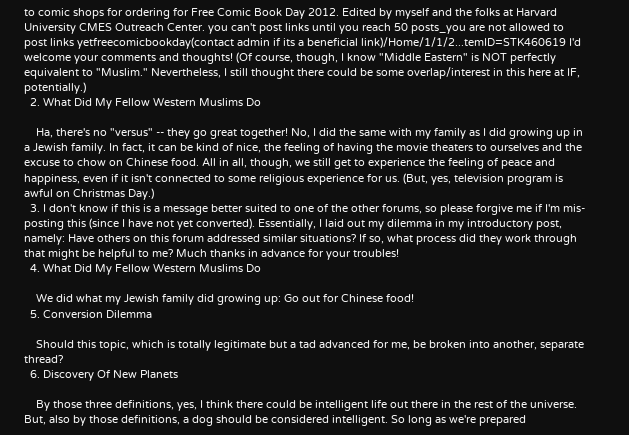to comic shops for ordering for Free Comic Book Day 2012. Edited by myself and the folks at Harvard University CMES Outreach Center. you can't post links until you reach 50 posts_you are not allowed to post links yetfreecomicbookday(contact admin if its a beneficial link)/Home/1/1/2...temID=STK460619 I'd welcome your comments and thoughts! (Of course, though, I know "Middle Eastern" is NOT perfectly equivalent to "Muslim." Nevertheless, I still thought there could be some overlap/interest in this here at IF, potentially.)
  2. What Did My Fellow Western Muslims Do

    Ha, there's no "versus" -- they go great together! No, I did the same with my family as I did growing up in a Jewish family. In fact, it can be kind of nice, the feeling of having the movie theaters to ourselves and the excuse to chow on Chinese food. All in all, though, we still get to experience the feeling of peace and happiness, even if it isn't connected to some religious experience for us. (But, yes, television program is awful on Christmas Day.)
  3. I don't know if this is a message better suited to one of the other forums, so please forgive me if I'm mis-posting this (since I have not yet converted). Essentially, I laid out my dilemma in my introductory post, namely: Have others on this forum addressed similar situations? If so, what process did they work through that might be helpful to me? Much thanks in advance for your troubles!
  4. What Did My Fellow Western Muslims Do

    We did what my Jewish family did growing up: Go out for Chinese food!
  5. Conversion Dilemma

    Should this topic, which is totally legitimate but a tad advanced for me, be broken into another, separate thread?
  6. Discovery Of New Planets

    By those three definitions, yes, I think there could be intelligent life out there in the rest of the universe. But, also by those definitions, a dog should be considered intelligent. So long as we're prepared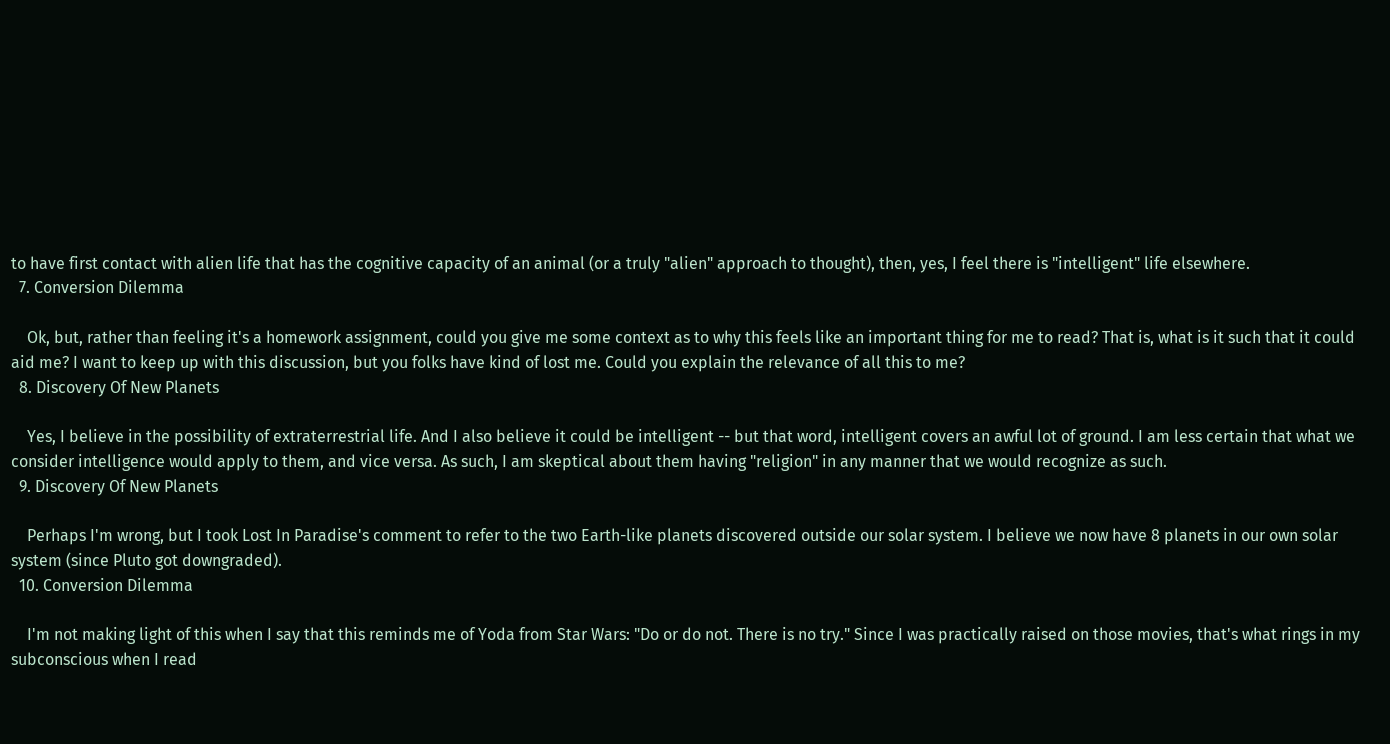to have first contact with alien life that has the cognitive capacity of an animal (or a truly "alien" approach to thought), then, yes, I feel there is "intelligent" life elsewhere.
  7. Conversion Dilemma

    Ok, but, rather than feeling it's a homework assignment, could you give me some context as to why this feels like an important thing for me to read? That is, what is it such that it could aid me? I want to keep up with this discussion, but you folks have kind of lost me. Could you explain the relevance of all this to me?
  8. Discovery Of New Planets

    Yes, I believe in the possibility of extraterrestrial life. And I also believe it could be intelligent -- but that word, intelligent covers an awful lot of ground. I am less certain that what we consider intelligence would apply to them, and vice versa. As such, I am skeptical about them having "religion" in any manner that we would recognize as such.
  9. Discovery Of New Planets

    Perhaps I'm wrong, but I took Lost In Paradise's comment to refer to the two Earth-like planets discovered outside our solar system. I believe we now have 8 planets in our own solar system (since Pluto got downgraded).
  10. Conversion Dilemma

    I'm not making light of this when I say that this reminds me of Yoda from Star Wars: "Do or do not. There is no try." Since I was practically raised on those movies, that's what rings in my subconscious when I read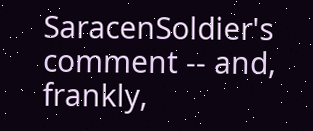SaracenSoldier's comment -- and, frankly,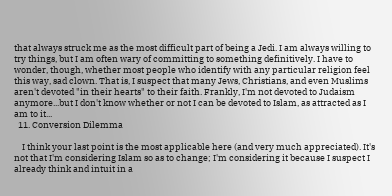that always struck me as the most difficult part of being a Jedi. I am always willing to try things, but I am often wary of committing to something definitively. I have to wonder, though, whether most people who identify with any particular religion feel this way, sad clown. That is, I suspect that many Jews, Christians, and even Muslims aren't devoted "in their hearts" to their faith. Frankly, I'm not devoted to Judaism anymore...but I don't know whether or not I can be devoted to Islam, as attracted as I am to it...
  11. Conversion Dilemma

    I think your last point is the most applicable here (and very much appreciated). It's not that I'm considering Islam so as to change; I'm considering it because I suspect I already think and intuit in a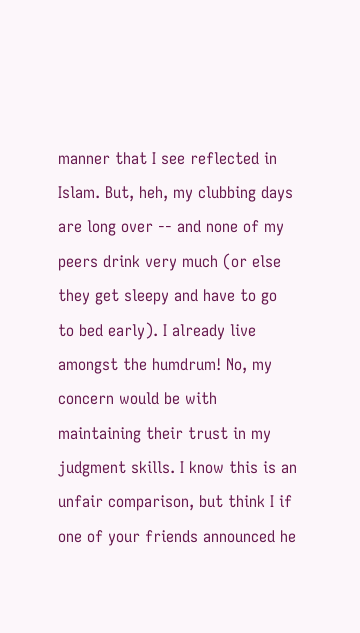manner that I see reflected in Islam. But, heh, my clubbing days are long over -- and none of my peers drink very much (or else they get sleepy and have to go to bed early). I already live amongst the humdrum! No, my concern would be with maintaining their trust in my judgment skills. I know this is an unfair comparison, but think I if one of your friends announced he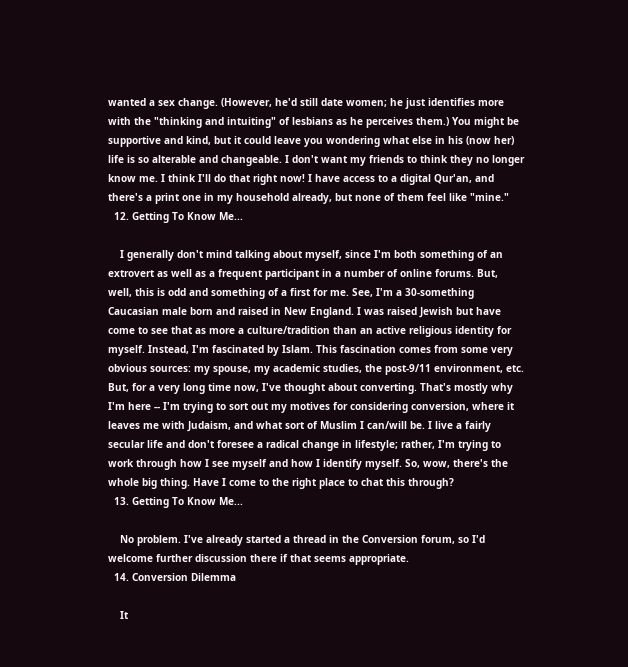wanted a sex change. (However, he'd still date women; he just identifies more with the "thinking and intuiting" of lesbians as he perceives them.) You might be supportive and kind, but it could leave you wondering what else in his (now her) life is so alterable and changeable. I don't want my friends to think they no longer know me. I think I'll do that right now! I have access to a digital Qur'an, and there's a print one in my household already, but none of them feel like "mine."
  12. Getting To Know Me...

    I generally don't mind talking about myself, since I'm both something of an extrovert as well as a frequent participant in a number of online forums. But, well, this is odd and something of a first for me. See, I'm a 30-something Caucasian male born and raised in New England. I was raised Jewish but have come to see that as more a culture/tradition than an active religious identity for myself. Instead, I'm fascinated by Islam. This fascination comes from some very obvious sources: my spouse, my academic studies, the post-9/11 environment, etc. But, for a very long time now, I've thought about converting. That's mostly why I'm here -- I'm trying to sort out my motives for considering conversion, where it leaves me with Judaism, and what sort of Muslim I can/will be. I live a fairly secular life and don't foresee a radical change in lifestyle; rather, I'm trying to work through how I see myself and how I identify myself. So, wow, there's the whole big thing. Have I come to the right place to chat this through?
  13. Getting To Know Me...

    No problem. I've already started a thread in the Conversion forum, so I'd welcome further discussion there if that seems appropriate.
  14. Conversion Dilemma

    It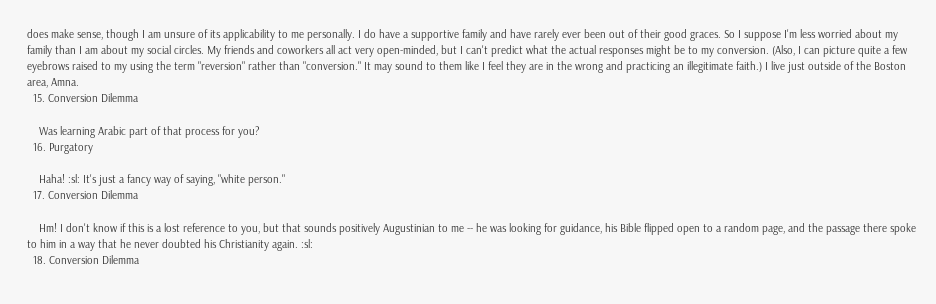does make sense, though I am unsure of its applicability to me personally. I do have a supportive family and have rarely ever been out of their good graces. So I suppose I'm less worried about my family than I am about my social circles. My friends and coworkers all act very open-minded, but I can't predict what the actual responses might be to my conversion. (Also, I can picture quite a few eyebrows raised to my using the term "reversion" rather than "conversion." It may sound to them like I feel they are in the wrong and practicing an illegitimate faith.) I live just outside of the Boston area, Amna.
  15. Conversion Dilemma

    Was learning Arabic part of that process for you?
  16. Purgatory

    Haha! :sl: It's just a fancy way of saying, "white person."
  17. Conversion Dilemma

    Hm! I don't know if this is a lost reference to you, but that sounds positively Augustinian to me -- he was looking for guidance, his Bible flipped open to a random page, and the passage there spoke to him in a way that he never doubted his Christianity again. :sl:
  18. Conversion Dilemma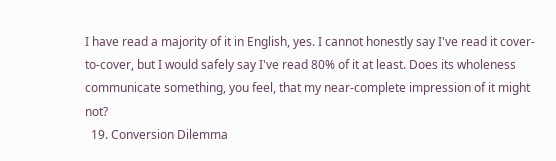I have read a majority of it in English, yes. I cannot honestly say I've read it cover-to-cover, but I would safely say I've read 80% of it at least. Does its wholeness communicate something, you feel, that my near-complete impression of it might not?
  19. Conversion Dilemma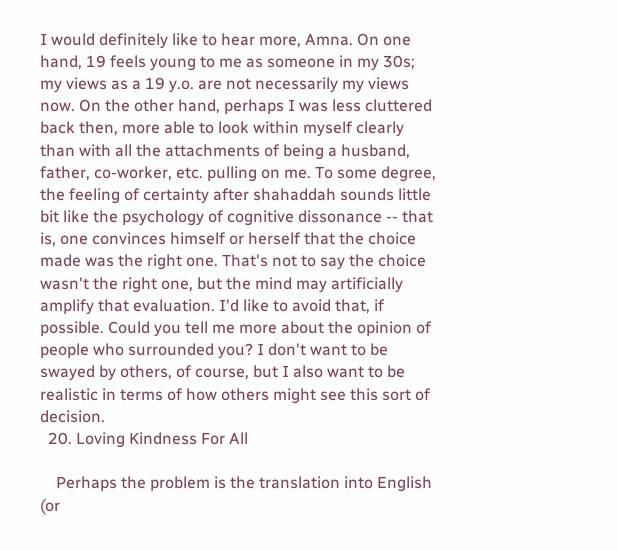I would definitely like to hear more, Amna. On one hand, 19 feels young to me as someone in my 30s; my views as a 19 y.o. are not necessarily my views now. On the other hand, perhaps I was less cluttered back then, more able to look within myself clearly than with all the attachments of being a husband, father, co-worker, etc. pulling on me. To some degree, the feeling of certainty after shahaddah sounds little bit like the psychology of cognitive dissonance -- that is, one convinces himself or herself that the choice made was the right one. That's not to say the choice wasn't the right one, but the mind may artificially amplify that evaluation. I'd like to avoid that, if possible. Could you tell me more about the opinion of people who surrounded you? I don't want to be swayed by others, of course, but I also want to be realistic in terms of how others might see this sort of decision.
  20. Loving Kindness For All

    Perhaps the problem is the translation into English (or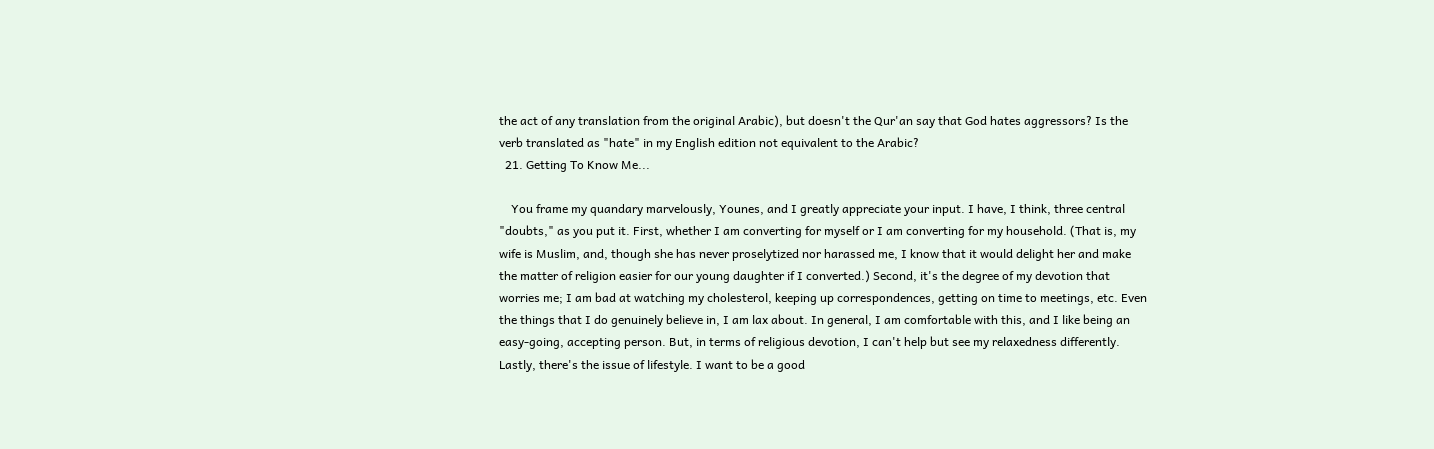the act of any translation from the original Arabic), but doesn't the Qur'an say that God hates aggressors? Is the verb translated as "hate" in my English edition not equivalent to the Arabic?
  21. Getting To Know Me...

    You frame my quandary marvelously, Younes, and I greatly appreciate your input. I have, I think, three central "doubts," as you put it. First, whether I am converting for myself or I am converting for my household. (That is, my wife is Muslim, and, though she has never proselytized nor harassed me, I know that it would delight her and make the matter of religion easier for our young daughter if I converted.) Second, it's the degree of my devotion that worries me; I am bad at watching my cholesterol, keeping up correspondences, getting on time to meetings, etc. Even the things that I do genuinely believe in, I am lax about. In general, I am comfortable with this, and I like being an easy-going, accepting person. But, in terms of religious devotion, I can't help but see my relaxedness differently. Lastly, there's the issue of lifestyle. I want to be a good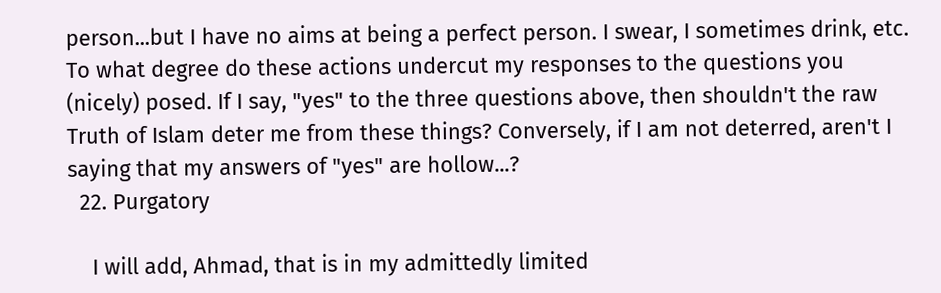person...but I have no aims at being a perfect person. I swear, I sometimes drink, etc. To what degree do these actions undercut my responses to the questions you (nicely) posed. If I say, "yes" to the three questions above, then shouldn't the raw Truth of Islam deter me from these things? Conversely, if I am not deterred, aren't I saying that my answers of "yes" are hollow...?
  22. Purgatory

    I will add, Ahmad, that is in my admittedly limited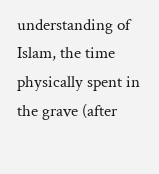understanding of Islam, the time physically spent in the grave (after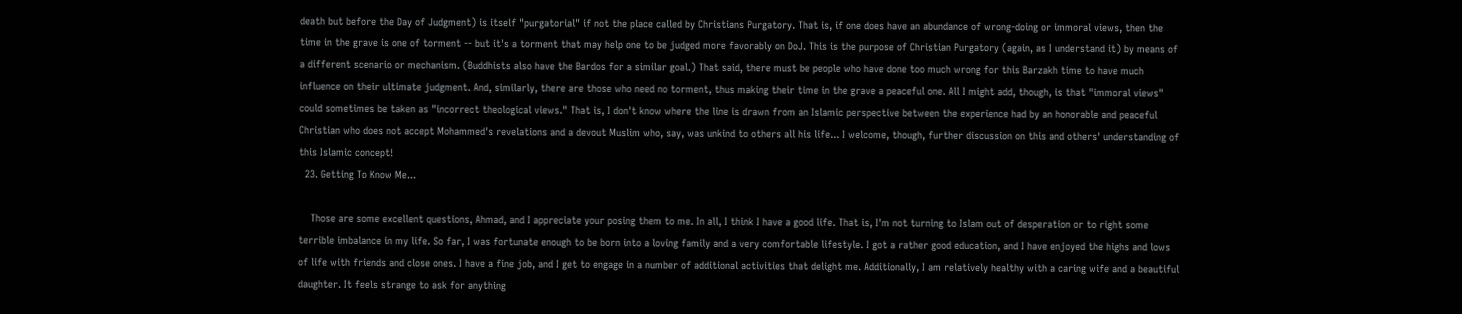death but before the Day of Judgment) is itself "purgatorial" if not the place called by Christians Purgatory. That is, if one does have an abundance of wrong-doing or immoral views, then the time in the grave is one of torment -- but it's a torment that may help one to be judged more favorably on DoJ. This is the purpose of Christian Purgatory (again, as I understand it) by means of a different scenario or mechanism. (Buddhists also have the Bardos for a similar goal.) That said, there must be people who have done too much wrong for this Barzakh time to have much influence on their ultimate judgment. And, similarly, there are those who need no torment, thus making their time in the grave a peaceful one. All I might add, though, is that "immoral views" could sometimes be taken as "incorrect theological views." That is, I don't know where the line is drawn from an Islamic perspective between the experience had by an honorable and peaceful Christian who does not accept Mohammed's revelations and a devout Muslim who, say, was unkind to others all his life... I welcome, though, further discussion on this and others' understanding of this Islamic concept!
  23. Getting To Know Me...

    Those are some excellent questions, Ahmad, and I appreciate your posing them to me. In all, I think I have a good life. That is, I'm not turning to Islam out of desperation or to right some terrible imbalance in my life. So far, I was fortunate enough to be born into a loving family and a very comfortable lifestyle. I got a rather good education, and I have enjoyed the highs and lows of life with friends and close ones. I have a fine job, and I get to engage in a number of additional activities that delight me. Additionally, I am relatively healthy with a caring wife and a beautiful daughter. It feels strange to ask for anything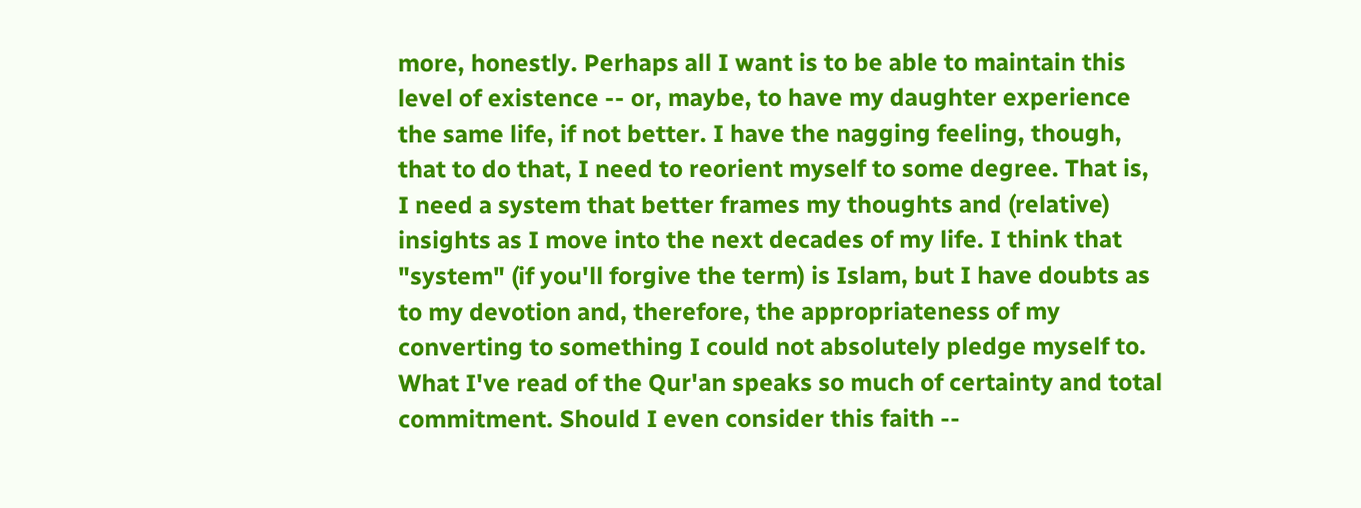more, honestly. Perhaps all I want is to be able to maintain this level of existence -- or, maybe, to have my daughter experience the same life, if not better. I have the nagging feeling, though, that to do that, I need to reorient myself to some degree. That is, I need a system that better frames my thoughts and (relative) insights as I move into the next decades of my life. I think that "system" (if you'll forgive the term) is Islam, but I have doubts as to my devotion and, therefore, the appropriateness of my converting to something I could not absolutely pledge myself to. What I've read of the Qur'an speaks so much of certainty and total commitment. Should I even consider this faith --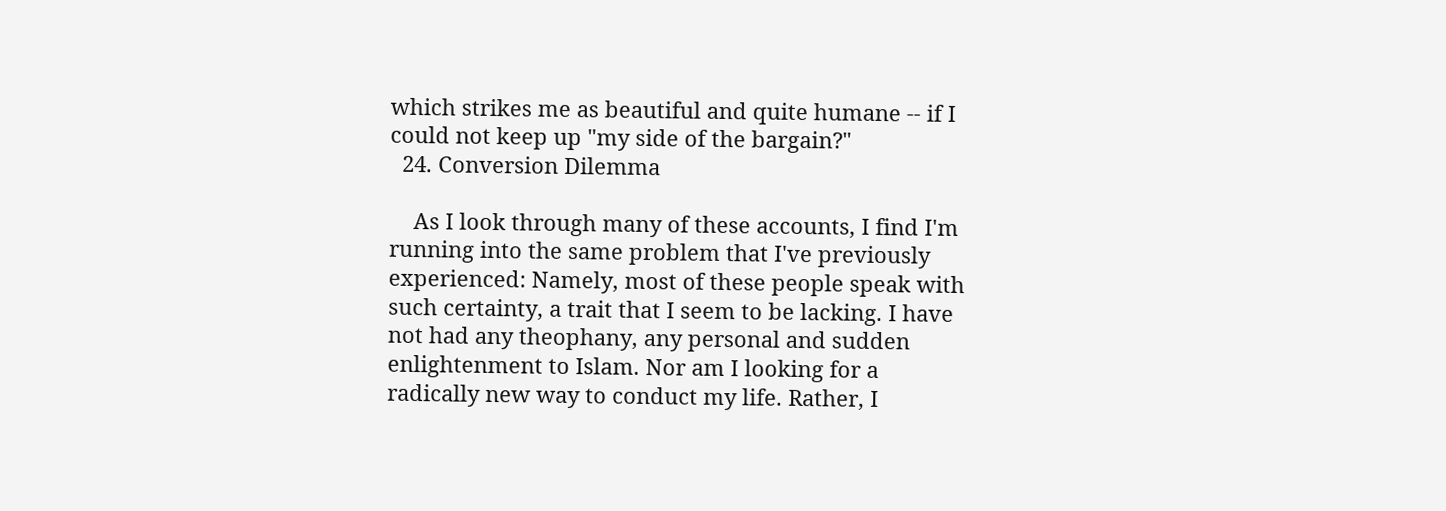which strikes me as beautiful and quite humane -- if I could not keep up "my side of the bargain?"
  24. Conversion Dilemma

    As I look through many of these accounts, I find I'm running into the same problem that I've previously experienced: Namely, most of these people speak with such certainty, a trait that I seem to be lacking. I have not had any theophany, any personal and sudden enlightenment to Islam. Nor am I looking for a radically new way to conduct my life. Rather, I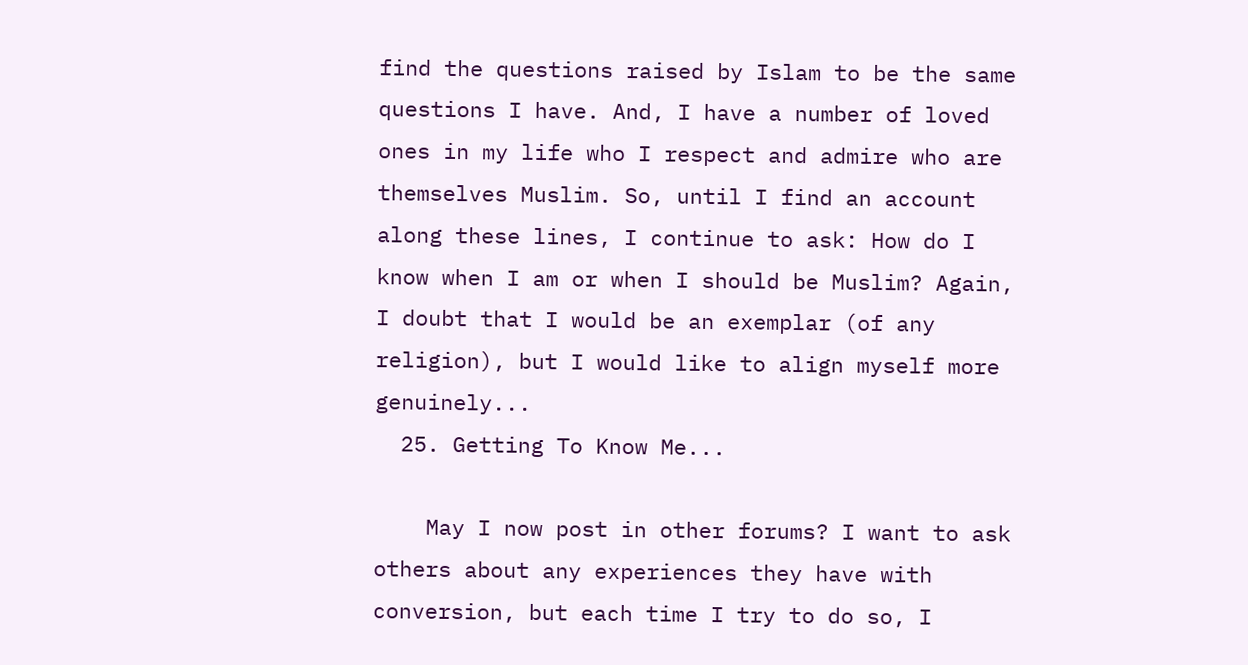find the questions raised by Islam to be the same questions I have. And, I have a number of loved ones in my life who I respect and admire who are themselves Muslim. So, until I find an account along these lines, I continue to ask: How do I know when I am or when I should be Muslim? Again, I doubt that I would be an exemplar (of any religion), but I would like to align myself more genuinely...
  25. Getting To Know Me...

    May I now post in other forums? I want to ask others about any experiences they have with conversion, but each time I try to do so, I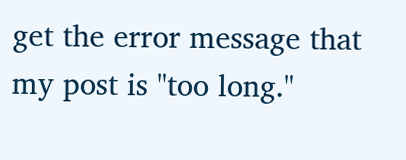get the error message that my post is "too long."